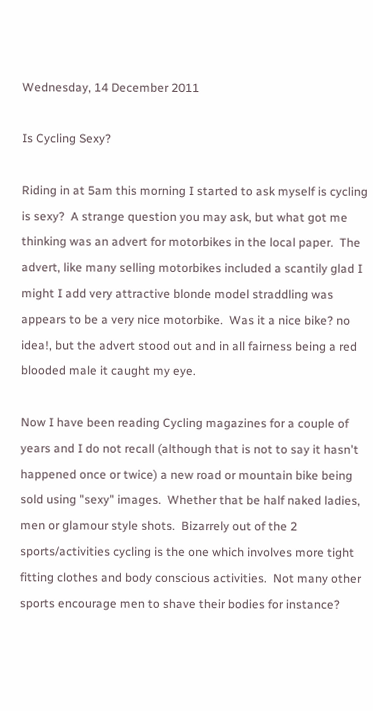Wednesday, 14 December 2011

Is Cycling Sexy?

Riding in at 5am this morning I started to ask myself is cycling is sexy?  A strange question you may ask, but what got me thinking was an advert for motorbikes in the local paper.  The advert, like many selling motorbikes included a scantily glad I might I add very attractive blonde model straddling was appears to be a very nice motorbike.  Was it a nice bike? no idea!, but the advert stood out and in all fairness being a red blooded male it caught my eye.

Now I have been reading Cycling magazines for a couple of years and I do not recall (although that is not to say it hasn't happened once or twice) a new road or mountain bike being sold using "sexy" images.  Whether that be half naked ladies, men or glamour style shots.  Bizarrely out of the 2 sports/activities cycling is the one which involves more tight fitting clothes and body conscious activities.  Not many other sports encourage men to shave their bodies for instance?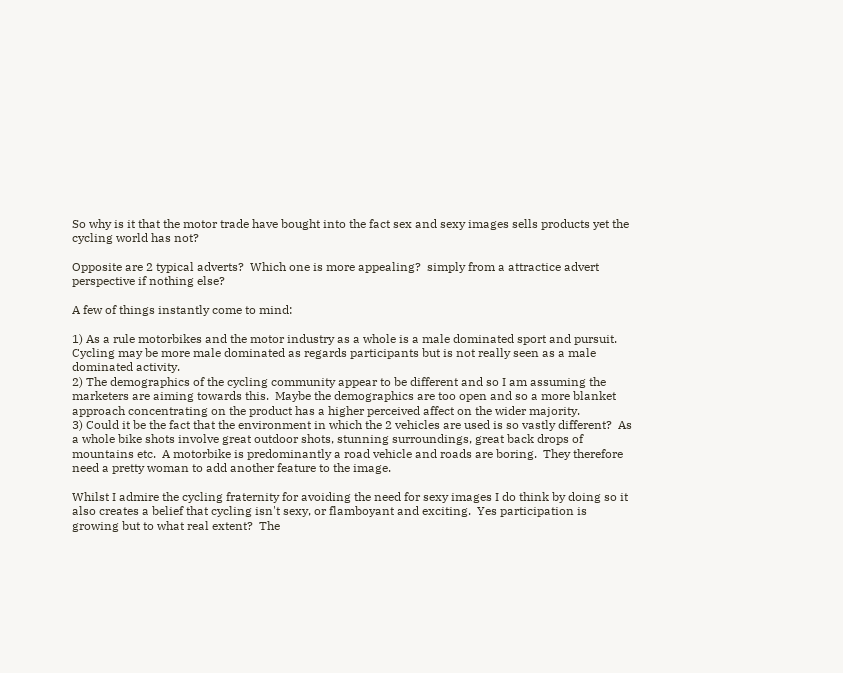So why is it that the motor trade have bought into the fact sex and sexy images sells products yet the cycling world has not?

Opposite are 2 typical adverts?  Which one is more appealing?  simply from a attractice advert perspective if nothing else?

A few of things instantly come to mind:

1) As a rule motorbikes and the motor industry as a whole is a male dominated sport and pursuit. Cycling may be more male dominated as regards participants but is not really seen as a male dominated activity.
2) The demographics of the cycling community appear to be different and so I am assuming the marketers are aiming towards this.  Maybe the demographics are too open and so a more blanket approach concentrating on the product has a higher perceived affect on the wider majority.
3) Could it be the fact that the environment in which the 2 vehicles are used is so vastly different?  As a whole bike shots involve great outdoor shots, stunning surroundings, great back drops of mountains etc.  A motorbike is predominantly a road vehicle and roads are boring.  They therefore need a pretty woman to add another feature to the image.

Whilst I admire the cycling fraternity for avoiding the need for sexy images I do think by doing so it also creates a belief that cycling isn't sexy, or flamboyant and exciting.  Yes participation is growing but to what real extent?  The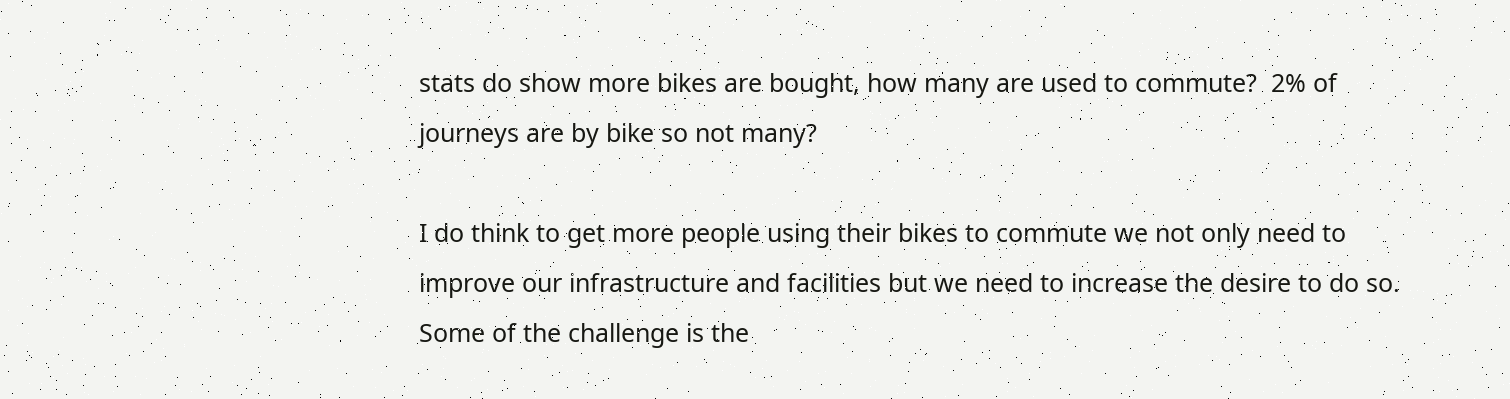stats do show more bikes are bought, how many are used to commute?  2% of journeys are by bike so not many?

I do think to get more people using their bikes to commute we not only need to improve our infrastructure and facilities but we need to increase the desire to do so.  Some of the challenge is the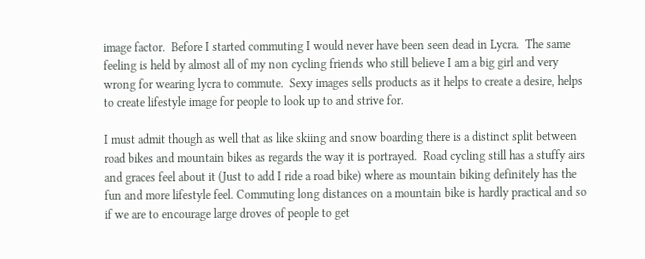image factor.  Before I started commuting I would never have been seen dead in Lycra.  The same feeling is held by almost all of my non cycling friends who still believe I am a big girl and very wrong for wearing lycra to commute.  Sexy images sells products as it helps to create a desire, helps to create lifestyle image for people to look up to and strive for.

I must admit though as well that as like skiing and snow boarding there is a distinct split between road bikes and mountain bikes as regards the way it is portrayed.  Road cycling still has a stuffy airs and graces feel about it (Just to add I ride a road bike) where as mountain biking definitely has the fun and more lifestyle feel. Commuting long distances on a mountain bike is hardly practical and so if we are to encourage large droves of people to get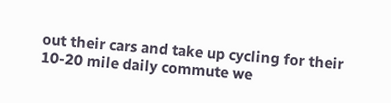out their cars and take up cycling for their 10-20 mile daily commute we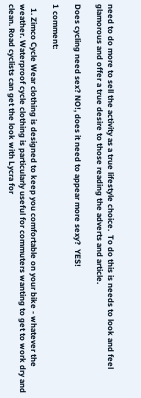need to do more to sell the activity as a true lifestyle choice.  To do this is needs to look and feel glamorous and offer a true desire to those reading the adverts and article.

Does cycling need sex? NO!, does it need to appear more sexy?  YES!

1 comment:

  1. Zimco Cycle Wear clothing is designed to keep you comfortable on your bike - whatever the weather. Waterproof cycle clothing is particularly useful for commuters wanting to get to work dry and clean. Road cyclists can get the look with Lycra for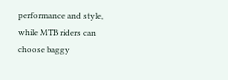performance and style, while MTB riders can choose baggy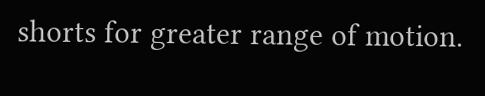shorts for greater range of motion.